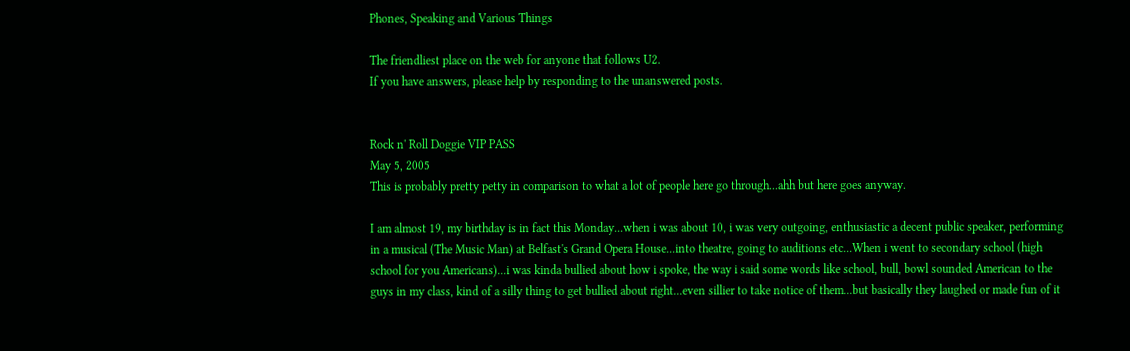Phones, Speaking and Various Things

The friendliest place on the web for anyone that follows U2.
If you have answers, please help by responding to the unanswered posts.


Rock n' Roll Doggie VIP PASS
May 5, 2005
This is probably pretty petty in comparison to what a lot of people here go through...ahh but here goes anyway.

I am almost 19, my birthday is in fact this Monday...when i was about 10, i was very outgoing, enthusiastic a decent public speaker, performing in a musical (The Music Man) at Belfast's Grand Opera House...into theatre, going to auditions etc...When i went to secondary school (high school for you Americans)...i was kinda bullied about how i spoke, the way i said some words like school, bull, bowl sounded American to the guys in my class, kind of a silly thing to get bullied about right...even sillier to take notice of them...but basically they laughed or made fun of it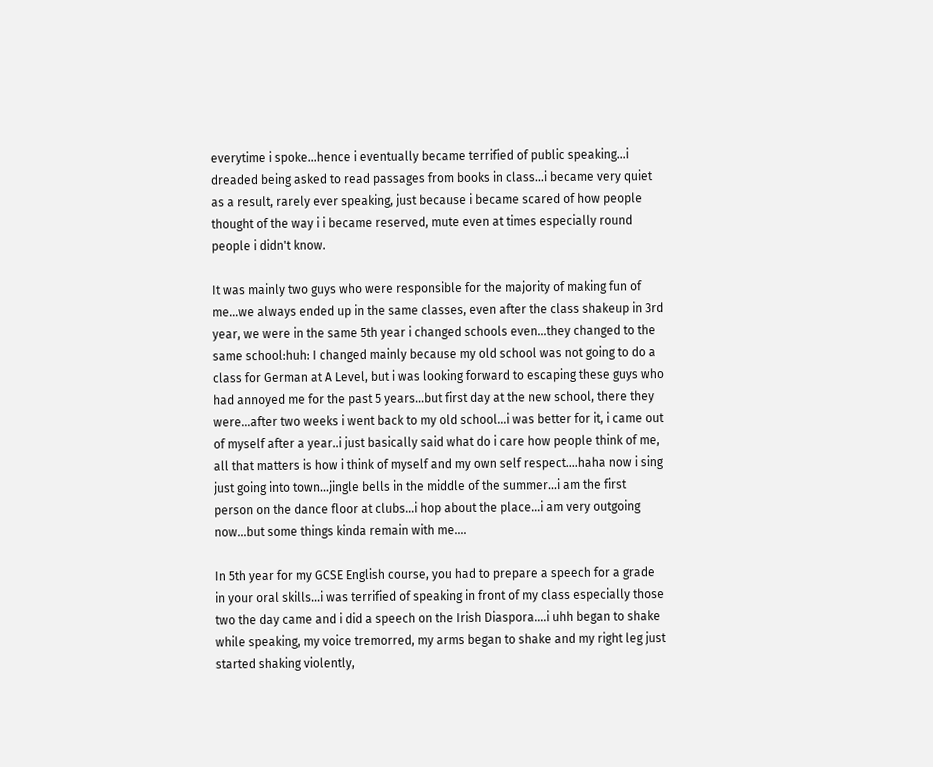everytime i spoke...hence i eventually became terrified of public speaking...i dreaded being asked to read passages from books in class...i became very quiet as a result, rarely ever speaking, just because i became scared of how people thought of the way i i became reserved, mute even at times especially round people i didn't know.

It was mainly two guys who were responsible for the majority of making fun of me...we always ended up in the same classes, even after the class shakeup in 3rd year, we were in the same 5th year i changed schools even...they changed to the same school:huh: I changed mainly because my old school was not going to do a class for German at A Level, but i was looking forward to escaping these guys who had annoyed me for the past 5 years...but first day at the new school, there they were...after two weeks i went back to my old school...i was better for it, i came out of myself after a year..i just basically said what do i care how people think of me, all that matters is how i think of myself and my own self respect....haha now i sing just going into town...jingle bells in the middle of the summer...i am the first person on the dance floor at clubs...i hop about the place...i am very outgoing now...but some things kinda remain with me....

In 5th year for my GCSE English course, you had to prepare a speech for a grade in your oral skills...i was terrified of speaking in front of my class especially those two the day came and i did a speech on the Irish Diaspora....i uhh began to shake while speaking, my voice tremorred, my arms began to shake and my right leg just started shaking violently,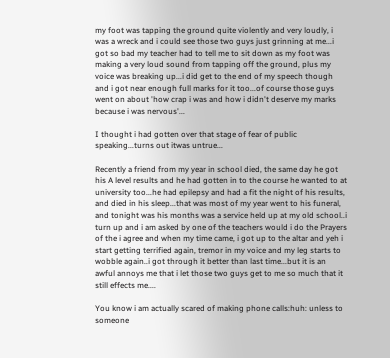my foot was tapping the ground quite violently and very loudly, i was a wreck and i could see those two guys just grinning at me...i got so bad my teacher had to tell me to sit down as my foot was making a very loud sound from tapping off the ground, plus my voice was breaking up...i did get to the end of my speech though and i got near enough full marks for it too...of course those guys went on about 'how crap i was and how i didn't deserve my marks because i was nervous'...

I thought i had gotten over that stage of fear of public speaking...turns out itwas untrue...

Recently a friend from my year in school died, the same day he got his A level results and he had gotten in to the course he wanted to at university too...he had epilepsy and had a fit the night of his results, and died in his sleep...that was most of my year went to his funeral, and tonight was his months was a service held up at my old school..i turn up and i am asked by one of the teachers would i do the Prayers of the i agree and when my time came, i got up to the altar and yeh i start getting terrified again, tremor in my voice and my leg starts to wobble again..i got through it better than last time...but it is an awful annoys me that i let those two guys get to me so much that it still effects me....

You know i am actually scared of making phone calls:huh: unless to someone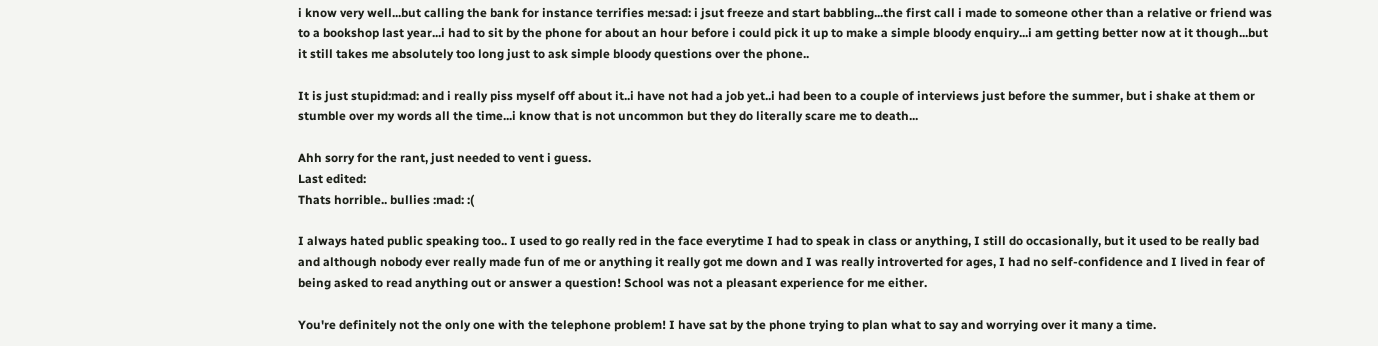i know very well...but calling the bank for instance terrifies me:sad: i jsut freeze and start babbling...the first call i made to someone other than a relative or friend was to a bookshop last year...i had to sit by the phone for about an hour before i could pick it up to make a simple bloody enquiry...i am getting better now at it though...but it still takes me absolutely too long just to ask simple bloody questions over the phone..

It is just stupid:mad: and i really piss myself off about it..i have not had a job yet..i had been to a couple of interviews just before the summer, but i shake at them or stumble over my words all the time...i know that is not uncommon but they do literally scare me to death...

Ahh sorry for the rant, just needed to vent i guess.
Last edited:
Thats horrible.. bullies :mad: :(

I always hated public speaking too.. I used to go really red in the face everytime I had to speak in class or anything, I still do occasionally, but it used to be really bad and although nobody ever really made fun of me or anything it really got me down and I was really introverted for ages, I had no self-confidence and I lived in fear of being asked to read anything out or answer a question! School was not a pleasant experience for me either.

You're definitely not the only one with the telephone problem! I have sat by the phone trying to plan what to say and worrying over it many a time.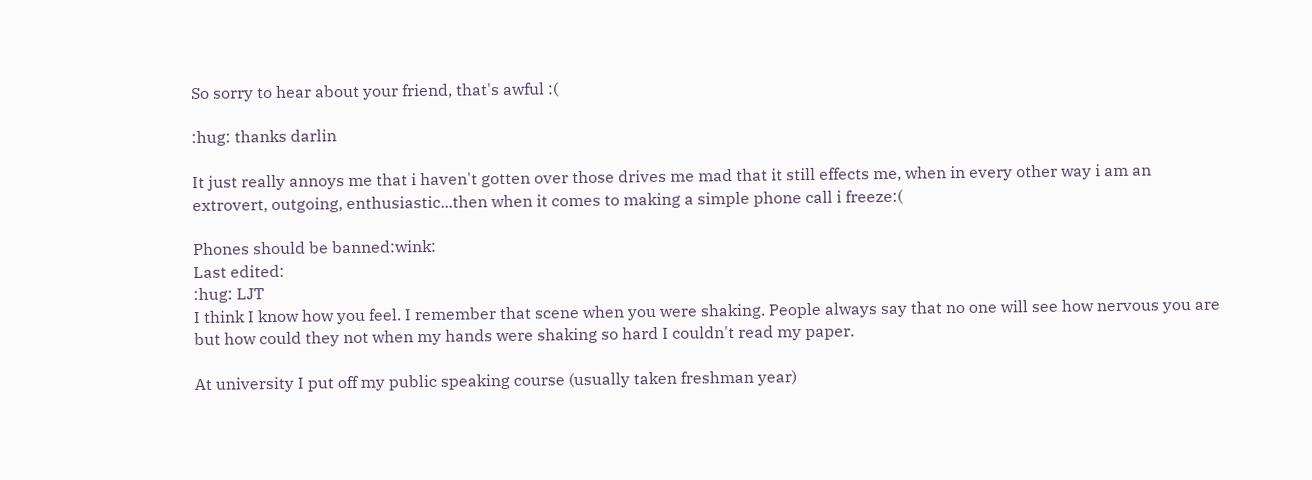So sorry to hear about your friend, that's awful :(

:hug: thanks darlin

It just really annoys me that i haven't gotten over those drives me mad that it still effects me, when in every other way i am an extrovert, outgoing, enthusiastic...then when it comes to making a simple phone call i freeze:(

Phones should be banned:wink:
Last edited:
:hug: LJT
I think I know how you feel. I remember that scene when you were shaking. People always say that no one will see how nervous you are but how could they not when my hands were shaking so hard I couldn't read my paper.

At university I put off my public speaking course (usually taken freshman year)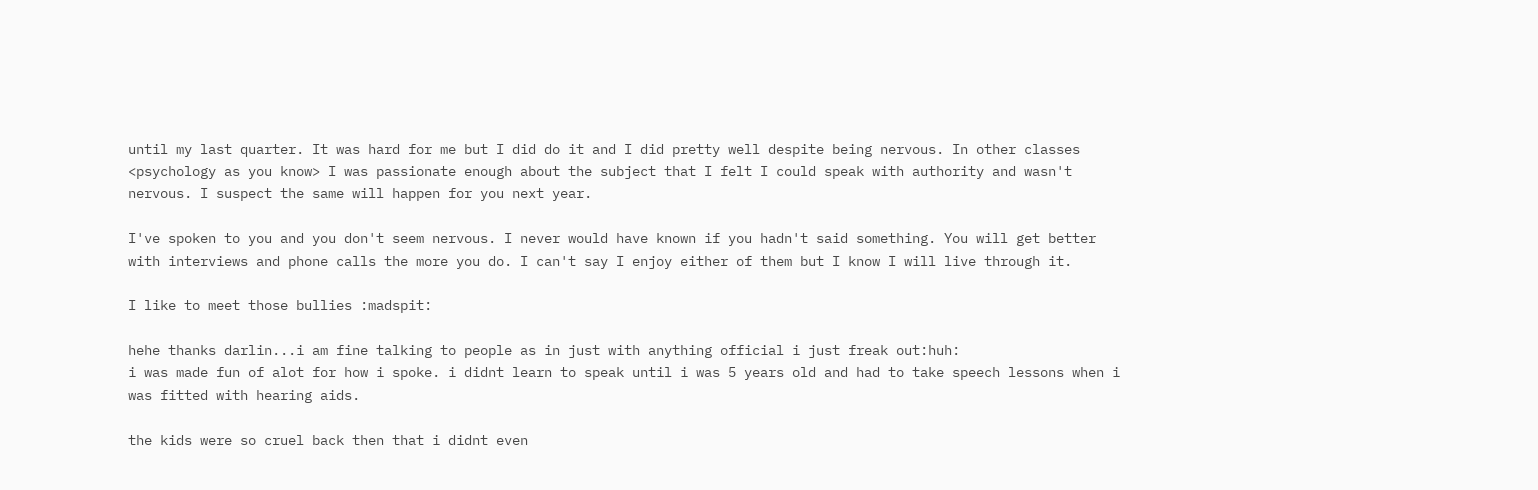until my last quarter. It was hard for me but I did do it and I did pretty well despite being nervous. In other classes <psychology as you know> I was passionate enough about the subject that I felt I could speak with authority and wasn't nervous. I suspect the same will happen for you next year.

I've spoken to you and you don't seem nervous. I never would have known if you hadn't said something. You will get better with interviews and phone calls the more you do. I can't say I enjoy either of them but I know I will live through it.

I like to meet those bullies :madspit:

hehe thanks darlin...i am fine talking to people as in just with anything official i just freak out:huh:
i was made fun of alot for how i spoke. i didnt learn to speak until i was 5 years old and had to take speech lessons when i was fitted with hearing aids.

the kids were so cruel back then that i didnt even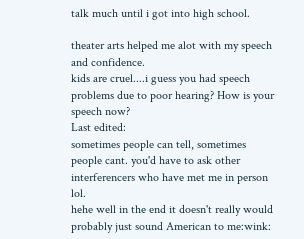talk much until i got into high school.

theater arts helped me alot with my speech and confidence.
kids are cruel....i guess you had speech problems due to poor hearing? How is your speech now?
Last edited:
sometimes people can tell, sometimes people cant. you'd have to ask other interferencers who have met me in person lol.
hehe well in the end it doesn't really would probably just sound American to me:wink: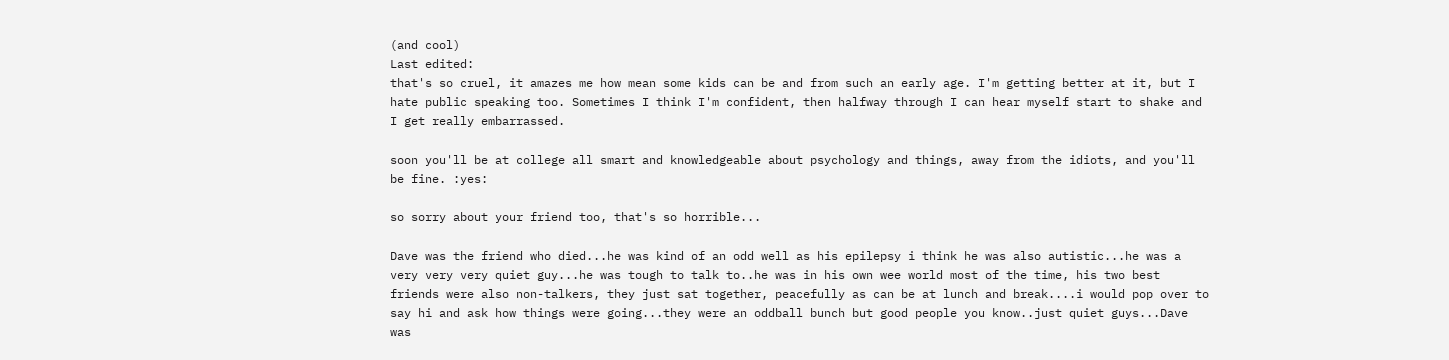(and cool)
Last edited:
that's so cruel, it amazes me how mean some kids can be and from such an early age. I'm getting better at it, but I hate public speaking too. Sometimes I think I'm confident, then halfway through I can hear myself start to shake and I get really embarrassed.

soon you'll be at college all smart and knowledgeable about psychology and things, away from the idiots, and you'll be fine. :yes:

so sorry about your friend too, that's so horrible...

Dave was the friend who died...he was kind of an odd well as his epilepsy i think he was also autistic...he was a very very very quiet guy...he was tough to talk to..he was in his own wee world most of the time, his two best friends were also non-talkers, they just sat together, peacefully as can be at lunch and break....i would pop over to say hi and ask how things were going...they were an oddball bunch but good people you know..just quiet guys...Dave was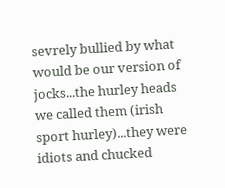sevrely bullied by what would be our version of jocks...the hurley heads we called them (irish sport hurley)...they were idiots and chucked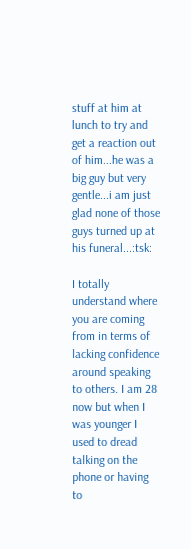stuff at him at lunch to try and get a reaction out of him...he was a big guy but very gentle...i am just glad none of those guys turned up at his funeral...:tsk:

I totally understand where you are coming from in terms of lacking confidence around speaking to others. I am 28 now but when I was younger I used to dread talking on the phone or having to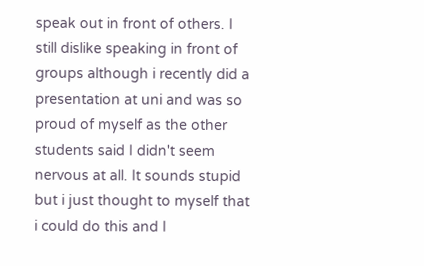speak out in front of others. I still dislike speaking in front of groups although i recently did a presentation at uni and was so proud of myself as the other students said I didn't seem nervous at all. It sounds stupid but i just thought to myself that i could do this and I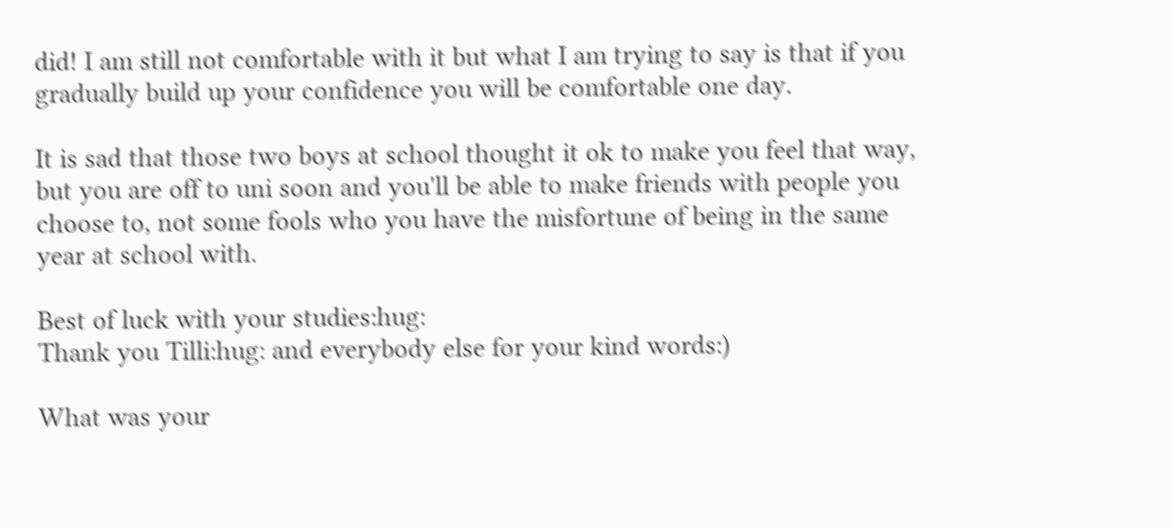did! I am still not comfortable with it but what I am trying to say is that if you gradually build up your confidence you will be comfortable one day.

It is sad that those two boys at school thought it ok to make you feel that way, but you are off to uni soon and you'll be able to make friends with people you choose to, not some fools who you have the misfortune of being in the same year at school with.

Best of luck with your studies:hug:
Thank you Tilli:hug: and everybody else for your kind words:)

What was your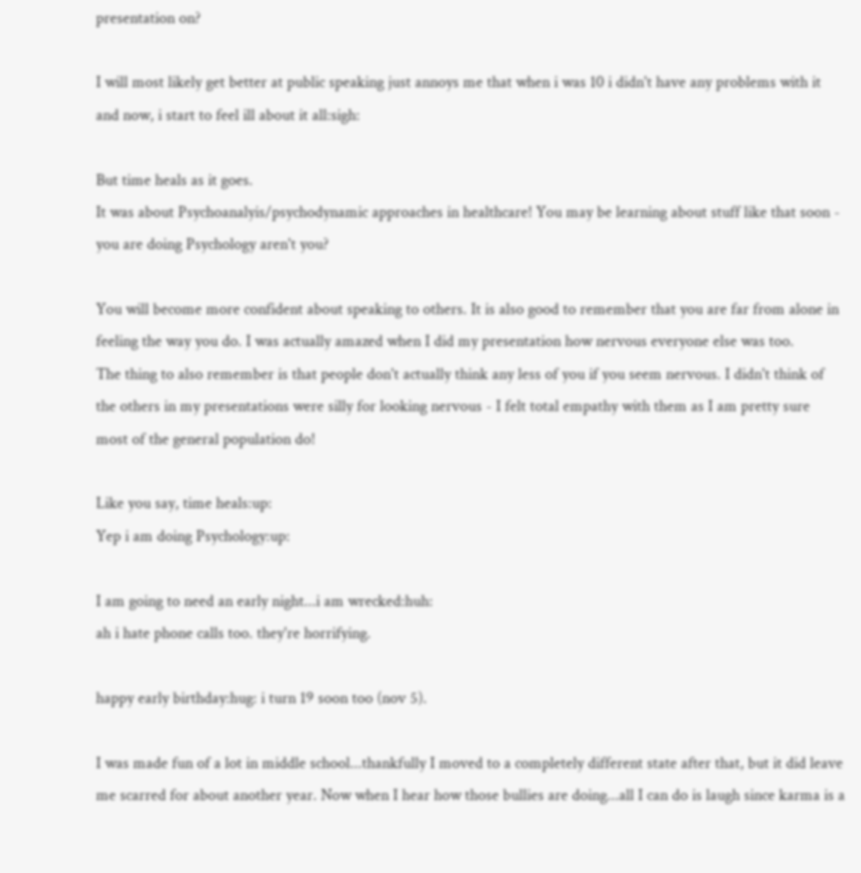presentation on?

I will most likely get better at public speaking just annoys me that when i was 10 i didn't have any problems with it and now, i start to feel ill about it all:sigh:

But time heals as it goes.
It was about Psychoanalyis/psychodynamic approaches in healthcare! You may be learning about stuff like that soon - you are doing Psychology aren't you?

You will become more confident about speaking to others. It is also good to remember that you are far from alone in feeling the way you do. I was actually amazed when I did my presentation how nervous everyone else was too.
The thing to also remember is that people don't actually think any less of you if you seem nervous. I didn't think of the others in my presentations were silly for looking nervous - I felt total empathy with them as I am pretty sure most of the general population do!

Like you say, time heals:up:
Yep i am doing Psychology:up:

I am going to need an early night...i am wrecked:huh:
ah i hate phone calls too. they're horrifying.

happy early birthday:hug: i turn 19 soon too (nov 5).

I was made fun of a lot in middle school...thankfully I moved to a completely different state after that, but it did leave me scarred for about another year. Now when I hear how those bullies are doing...all I can do is laugh since karma is a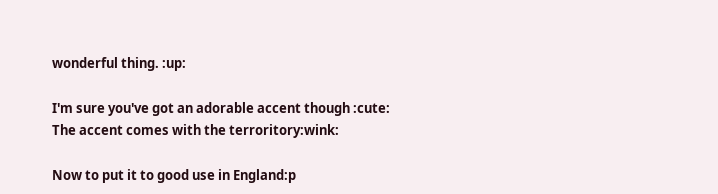wonderful thing. :up:

I'm sure you've got an adorable accent though :cute:
The accent comes with the terroritory:wink:

Now to put it to good use in England:p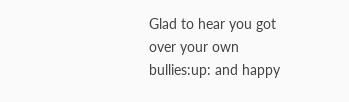Glad to hear you got over your own bullies:up: and happy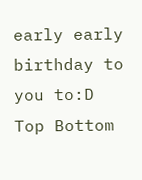early early birthday to you to:D
Top Bottom